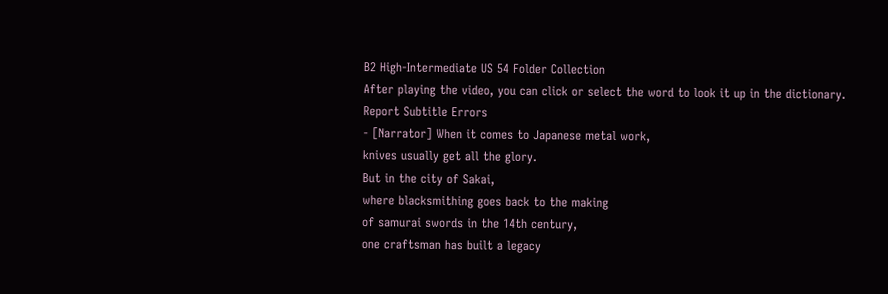B2 High-Intermediate US 54 Folder Collection
After playing the video, you can click or select the word to look it up in the dictionary.
Report Subtitle Errors
- [Narrator] When it comes to Japanese metal work,
knives usually get all the glory.
But in the city of Sakai,
where blacksmithing goes back to the making
of samurai swords in the 14th century,
one craftsman has built a legacy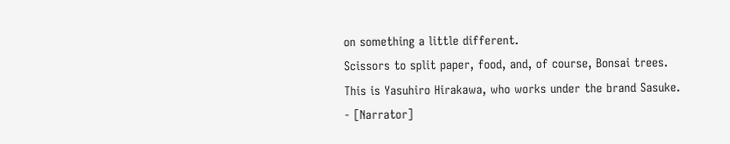on something a little different.
Scissors to split paper, food, and, of course, Bonsai trees.
This is Yasuhiro Hirakawa, who works under the brand Sasuke.
- [Narrator]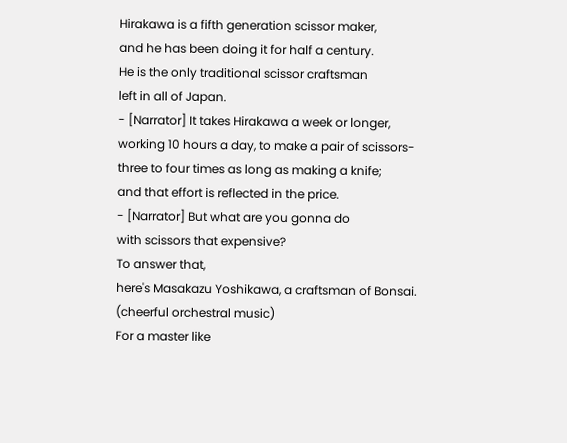Hirakawa is a fifth generation scissor maker,
and he has been doing it for half a century.
He is the only traditional scissor craftsman
left in all of Japan.
- [Narrator] It takes Hirakawa a week or longer,
working 10 hours a day, to make a pair of scissors-
three to four times as long as making a knife;
and that effort is reflected in the price.
- [Narrator] But what are you gonna do
with scissors that expensive?
To answer that,
here's Masakazu Yoshikawa, a craftsman of Bonsai.
(cheerful orchestral music)
For a master like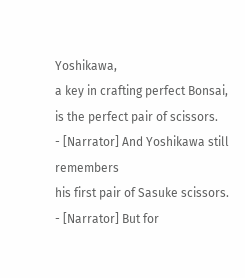Yoshikawa,
a key in crafting perfect Bonsai,
is the perfect pair of scissors.
- [Narrator] And Yoshikawa still remembers
his first pair of Sasuke scissors.
- [Narrator] But for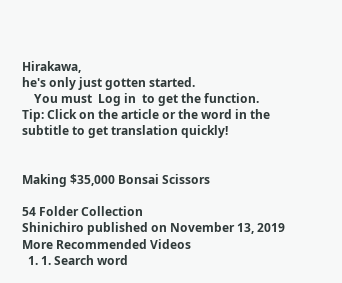Hirakawa,
he's only just gotten started.
    You must  Log in  to get the function.
Tip: Click on the article or the word in the subtitle to get translation quickly!


Making $35,000 Bonsai Scissors

54 Folder Collection
Shinichiro published on November 13, 2019
More Recommended Videos
  1. 1. Search word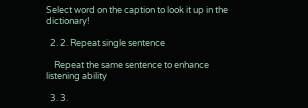Select word on the caption to look it up in the dictionary!

  2. 2. Repeat single sentence

    Repeat the same sentence to enhance listening ability

  3. 3.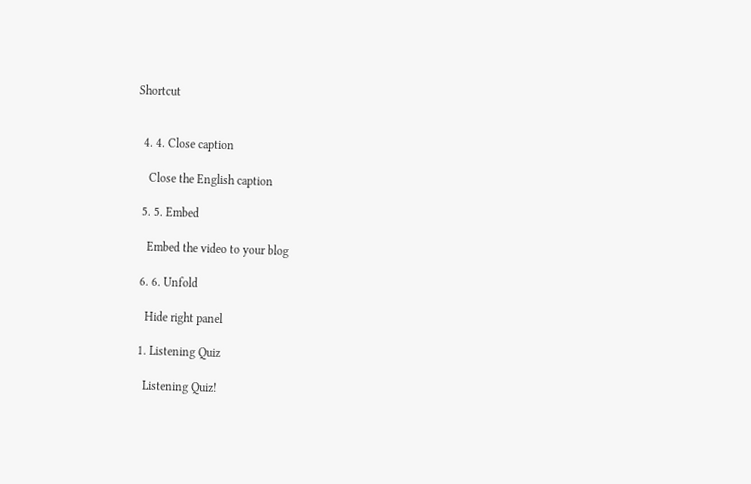Shortcut


  4. 4. Close caption

    Close the English caption

  5. 5. Embed

    Embed the video to your blog

  6. 6. Unfold

    Hide right panel

  1. Listening Quiz

    Listening Quiz!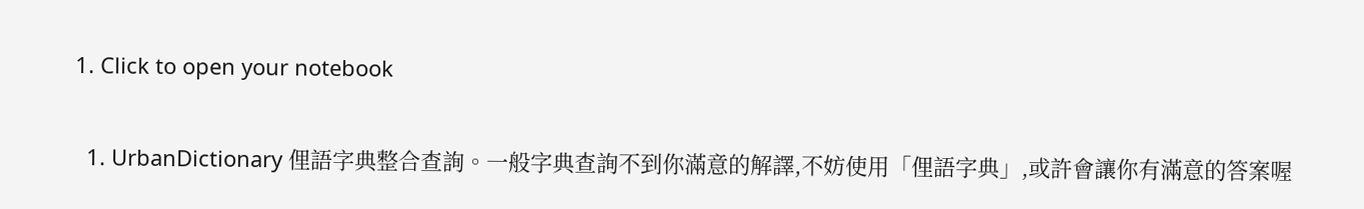1. Click to open your notebook

  1. UrbanDictionary 俚語字典整合查詢。一般字典查詢不到你滿意的解譯,不妨使用「俚語字典」,或許會讓你有滿意的答案喔